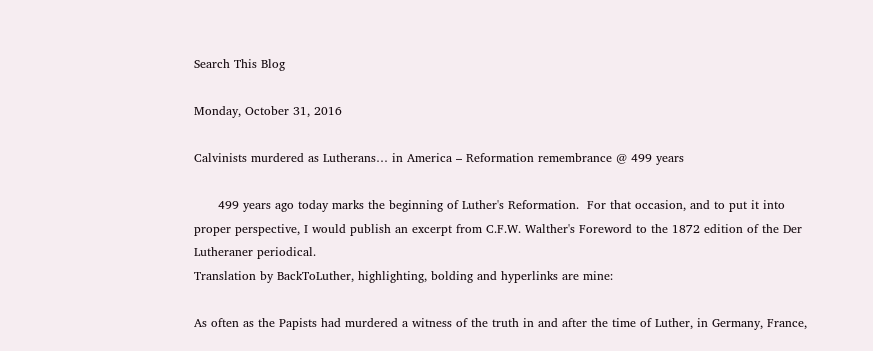Search This Blog

Monday, October 31, 2016

Calvinists murdered as Lutherans… in America – Reformation remembrance @ 499 years

      499 years ago today marks the beginning of Luther's Reformation.  For that occasion, and to put it into proper perspective, I would publish an excerpt from C.F.W. Walther's Foreword to the 1872 edition of the Der Lutheraner periodical.
Translation by BackToLuther, highlighting, bolding and hyperlinks are mine:

As often as the Papists had murdered a witness of the truth in and after the time of Luther, in Germany, France,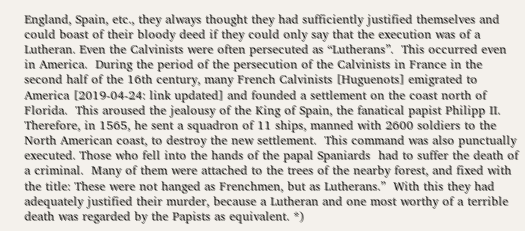England, Spain, etc., they always thought they had sufficiently justified themselves and could boast of their bloody deed if they could only say that the execution was of a Lutheran. Even the Calvinists were often persecuted as “Lutherans”.  This occurred even in America.  During the period of the persecution of the Calvinists in France in the second half of the 16th century, many French Calvinists [Huguenots] emigrated to America [2019-04-24: link updated] and founded a settlement on the coast north of Florida.  This aroused the jealousy of the King of Spain, the fanatical papist Philipp II. Therefore, in 1565, he sent a squadron of 11 ships, manned with 2600 soldiers to the North American coast, to destroy the new settlement.  This command was also punctually executed. Those who fell into the hands of the papal Spaniards  had to suffer the death of a criminal.  Many of them were attached to the trees of the nearby forest, and fixed with the title: These were not hanged as Frenchmen, but as Lutherans.”  With this they had adequately justified their murder, because a Lutheran and one most worthy of a terrible death was regarded by the Papists as equivalent. *)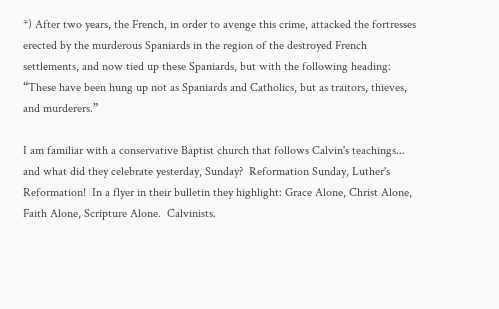*) After two years, the French, in order to avenge this crime, attacked the fortresses erected by the murderous Spaniards in the region of the destroyed French settlements, and now tied up these Spaniards, but with the following heading: “These have been hung up not as Spaniards and Catholics, but as traitors, thieves, and murderers.”

I am familiar with a conservative Baptist church that follows Calvin's teachings... and what did they celebrate yesterday, Sunday?  Reformation Sunday, Luther's Reformation!  In a flyer in their bulletin they highlight: Grace Alone, Christ Alone, Faith Alone, Scripture Alone.  Calvinists.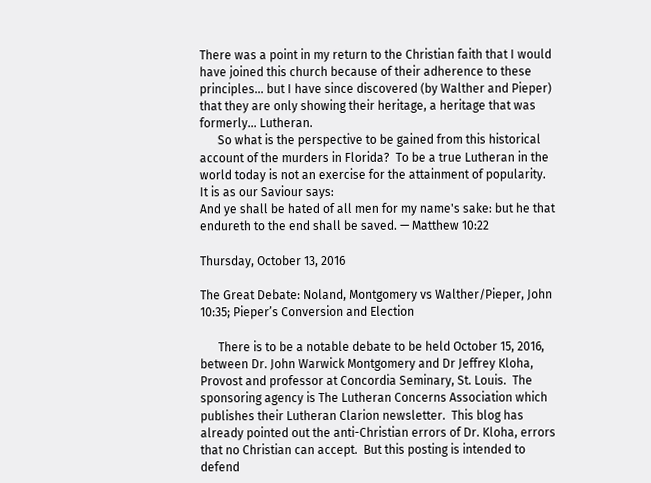There was a point in my return to the Christian faith that I would have joined this church because of their adherence to these principles... but I have since discovered (by Walther and Pieper) that they are only showing their heritage, a heritage that was formerly... Lutheran.
      So what is the perspective to be gained from this historical account of the murders in Florida?  To be a true Lutheran in the world today is not an exercise for the attainment of popularity.  It is as our Saviour says:
And ye shall be hated of all men for my name's sake: but he that endureth to the end shall be saved. — Matthew 10:22

Thursday, October 13, 2016

The Great Debate: Noland, Montgomery vs Walther/Pieper, John 10:35; Pieper’s Conversion and Election

      There is to be a notable debate to be held October 15, 2016, between Dr. John Warwick Montgomery and Dr Jeffrey Kloha, Provost and professor at Concordia Seminary, St. Louis.  The sponsoring agency is The Lutheran Concerns Association which publishes their Lutheran Clarion newsletter.  This blog has already pointed out the anti-Christian errors of Dr. Kloha, errors that no Christian can accept.  But this posting is intended to defend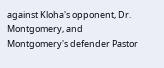against Kloha's opponent, Dr. Montgomery, and Montgomery's defender Pastor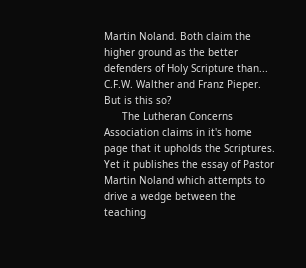Martin Noland. Both claim the higher ground as the better defenders of Holy Scripture than... C.F.W. Walther and Franz Pieper.  But is this so?
      The Lutheran Concerns Association claims in it's home page that it upholds the Scriptures.  Yet it publishes the essay of Pastor Martin Noland which attempts to drive a wedge between the teaching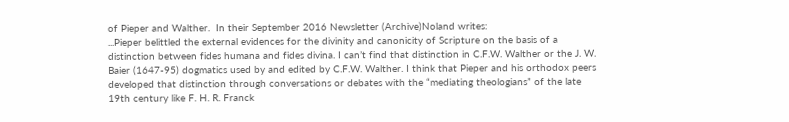of Pieper and Walther.  In their September 2016 Newsletter (Archive)Noland writes:
...Pieper belittled the external evidences for the divinity and canonicity of Scripture on the basis of a distinction between fides humana and fides divina. I can’t find that distinction in C.F.W. Walther or the J. W. Baier (1647-95) dogmatics used by and edited by C.F.W. Walther. I think that Pieper and his orthodox peers developed that distinction through conversations or debates with the “mediating theologians” of the late 19th century like F. H. R. Franck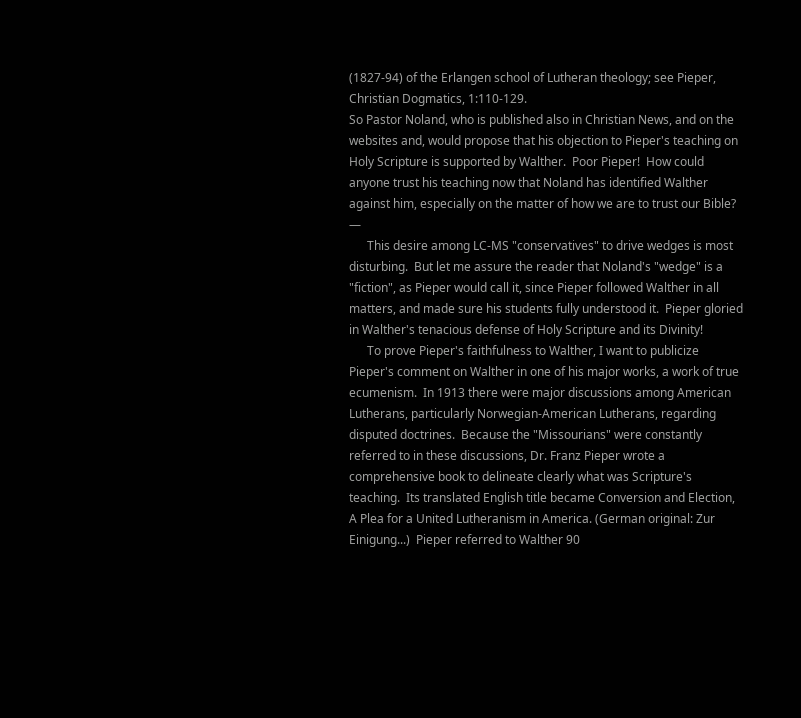(1827-94) of the Erlangen school of Lutheran theology; see Pieper, Christian Dogmatics, 1:110-129.
So Pastor Noland, who is published also in Christian News, and on the websites and, would propose that his objection to Pieper's teaching on Holy Scripture is supported by Walther.  Poor Pieper!  How could anyone trust his teaching now that Noland has identified Walther against him, especially on the matter of how we are to trust our Bible? —
      This desire among LC-MS "conservatives" to drive wedges is most disturbing.  But let me assure the reader that Noland's "wedge" is a "fiction", as Pieper would call it, since Pieper followed Walther in all matters, and made sure his students fully understood it.  Pieper gloried in Walther's tenacious defense of Holy Scripture and its Divinity!
      To prove Pieper's faithfulness to Walther, I want to publicize Pieper's comment on Walther in one of his major works, a work of true ecumenism.  In 1913 there were major discussions among American Lutherans, particularly Norwegian-American Lutherans, regarding disputed doctrines.  Because the "Missourians" were constantly referred to in these discussions, Dr. Franz Pieper wrote a comprehensive book to delineate clearly what was Scripture's teaching.  Its translated English title became Conversion and Election, A Plea for a United Lutheranism in America. (German original: Zur Einigung...)  Pieper referred to Walther 90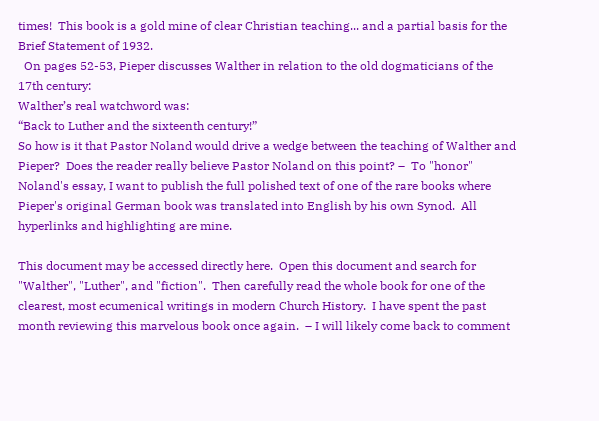times!  This book is a gold mine of clear Christian teaching... and a partial basis for the Brief Statement of 1932.
  On pages 52-53, Pieper discusses Walther in relation to the old dogmaticians of the 17th century:
Walther’s real watchword was:
“Back to Luther and the sixteenth century!”
So how is it that Pastor Noland would drive a wedge between the teaching of Walther and Pieper?  Does the reader really believe Pastor Noland on this point? –  To "honor" Noland's essay, I want to publish the full polished text of one of the rare books where Pieper's original German book was translated into English by his own Synod.  All hyperlinks and highlighting are mine.

This document may be accessed directly here.  Open this document and search for "Walther", "Luther", and "fiction".  Then carefully read the whole book for one of the clearest, most ecumenical writings in modern Church History.  I have spent the past month reviewing this marvelous book once again.  – I will likely come back to comment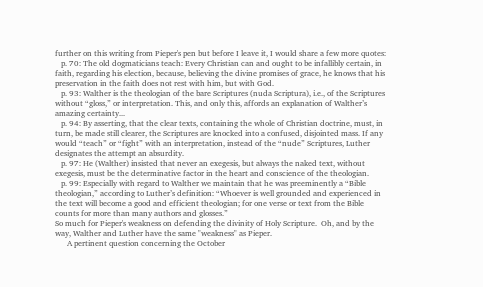further on this writing from Pieper's pen but before I leave it, I would share a few more quotes:
   p. 70: The old dogmaticians teach: Every Christian can and ought to be infallibly certain, in faith, regarding his election, because, believing the divine promises of grace, he knows that his preservation in the faith does not rest with him, but with God.
   p. 93: Walther is the theologian of the bare Scriptures (nuda Scriptura), i.e., of the Scriptures without “gloss,” or interpretation. This, and only this, affords an explanation of Walther’s amazing certainty...
   p. 94: By asserting, that the clear texts, containing the whole of Christian doctrine, must, in turn, be made still clearer, the Scriptures are knocked into a confused, disjointed mass. If any would “teach” or “fight” with an interpretation, instead of the “nude” Scriptures, Luther designates the attempt an absurdity.
   p. 97: He (Walther) insisted that never an exegesis, but always the naked text, without exegesis, must be the determinative factor in the heart and conscience of the theologian.
   p. 99: Especially with regard to Walther we maintain that he was preeminently a “Bible theologian,” according to Luther’s definition: “Whoever is well grounded and experienced in the text will become a good and efficient theologian; for one verse or text from the Bible counts for more than many authors and glosses.”
So much for Pieper's weakness on defending the divinity of Holy Scripture.  Oh, and by the way, Walther and Luther have the same "weakness" as Pieper.
      A pertinent question concerning the October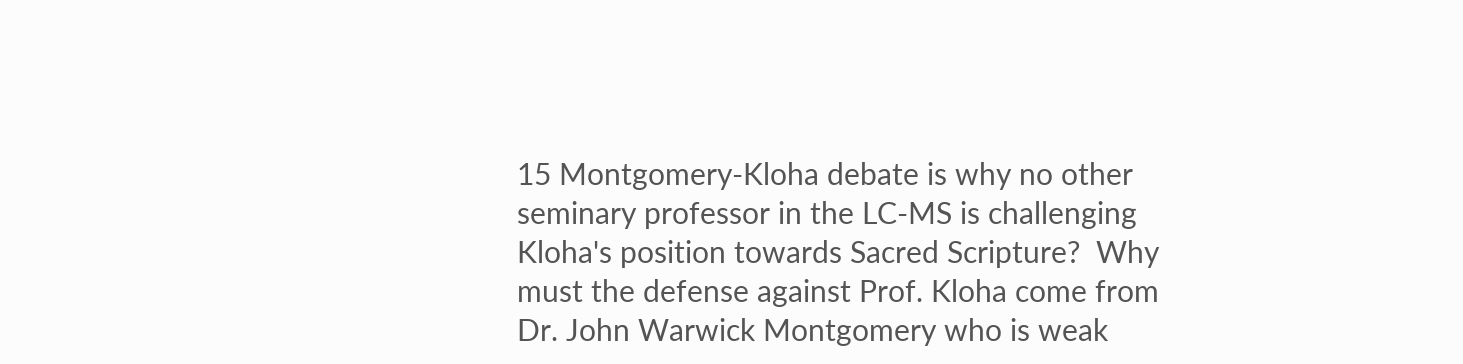15 Montgomery-Kloha debate is why no other seminary professor in the LC-MS is challenging Kloha's position towards Sacred Scripture?  Why must the defense against Prof. Kloha come from Dr. John Warwick Montgomery who is weak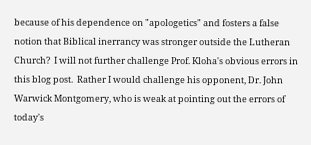because of his dependence on "apologetics" and fosters a false notion that Biblical inerrancy was stronger outside the Lutheran Church?  I will not further challenge Prof. Kloha's obvious errors in this blog post.  Rather I would challenge his opponent, Dr. John Warwick Montgomery, who is weak at pointing out the errors of today's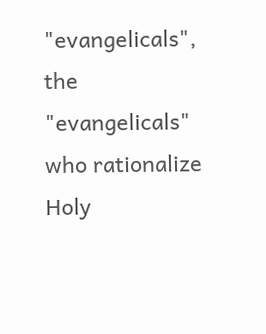"evangelicals", the "evangelicals" who rationalize Holy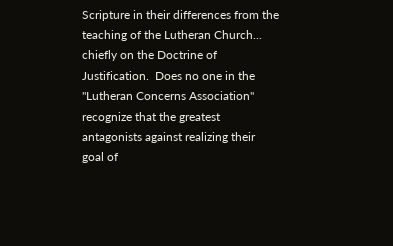Scripture in their differences from the teaching of the Lutheran Church... chiefly on the Doctrine of Justification.  Does no one in the "Lutheran Concerns Association" recognize that the greatest antagonists against realizing their goal of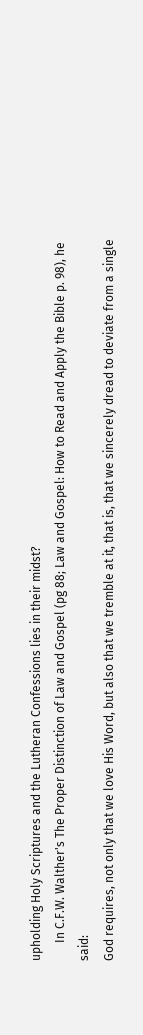upholding Holy Scriptures and the Lutheran Confessions lies in their midst?
      In C.F.W. Walther's The Proper Distinction of Law and Gospel (pg 88; Law and Gospel: How to Read and Apply the Bible p. 98), he said:
God requires, not only that we love His Word, but also that we tremble at it, that is, that we sincerely dread to deviate from a single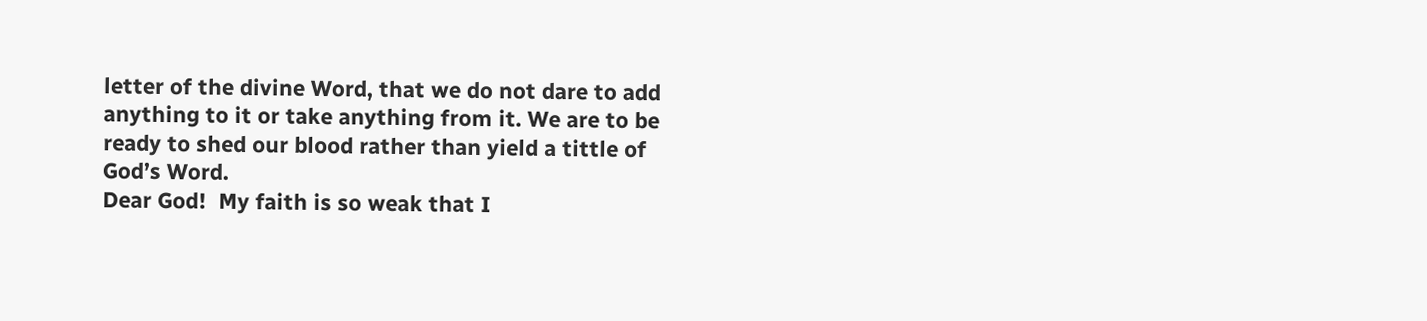letter of the divine Word, that we do not dare to add anything to it or take anything from it. We are to be ready to shed our blood rather than yield a tittle of God’s Word.
Dear God!  My faith is so weak that I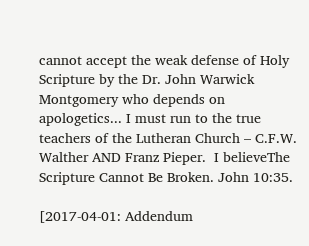cannot accept the weak defense of Holy Scripture by the Dr. John Warwick Montgomery who depends on apologetics... I must run to the true teachers of the Lutheran Church – C.F.W. Walther AND Franz Pieper.  I believeThe Scripture Cannot Be Broken. John 10:35.

[2017-04-01: Addendum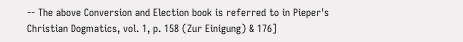-- The above Conversion and Election book is referred to in Pieper's Christian Dogmatics, vol. 1, p. 158 (Zur Einigung) & 176]